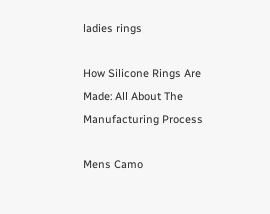ladies rings

How Silicone Rings Are Made: All About The Manufacturing Process

Mens Camo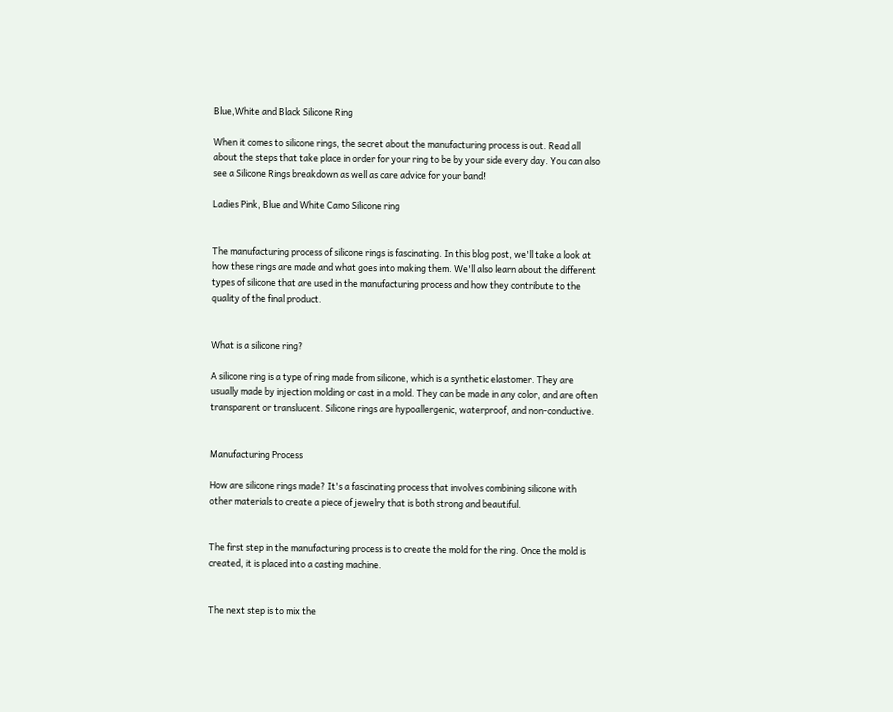Blue,White and Black Silicone Ring

When it comes to silicone rings, the secret about the manufacturing process is out. Read all about the steps that take place in order for your ring to be by your side every day. You can also see a Silicone Rings breakdown as well as care advice for your band!

Ladies Pink, Blue and White Camo Silicone ring


The manufacturing process of silicone rings is fascinating. In this blog post, we'll take a look at how these rings are made and what goes into making them. We'll also learn about the different types of silicone that are used in the manufacturing process and how they contribute to the quality of the final product.


What is a silicone ring?

A silicone ring is a type of ring made from silicone, which is a synthetic elastomer. They are usually made by injection molding or cast in a mold. They can be made in any color, and are often transparent or translucent. Silicone rings are hypoallergenic, waterproof, and non-conductive.


Manufacturing Process

How are silicone rings made? It's a fascinating process that involves combining silicone with other materials to create a piece of jewelry that is both strong and beautiful.


The first step in the manufacturing process is to create the mold for the ring. Once the mold is created, it is placed into a casting machine.


The next step is to mix the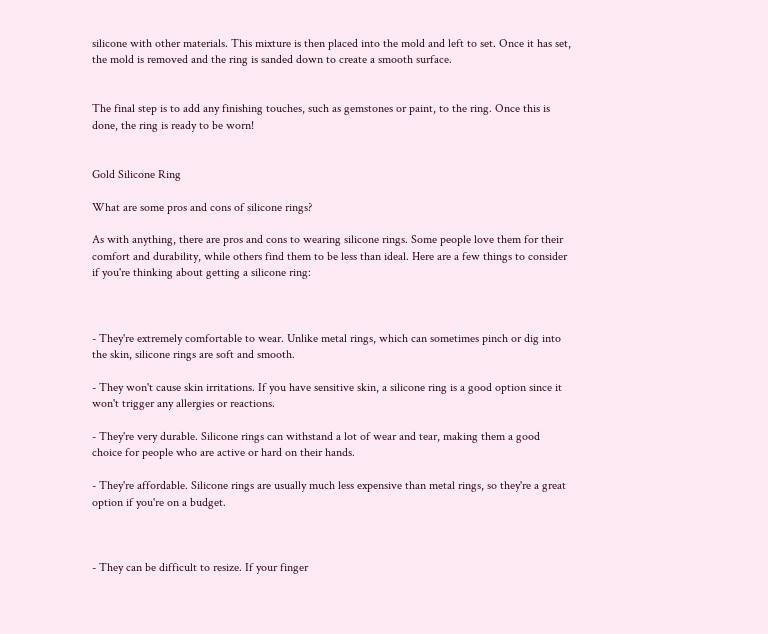silicone with other materials. This mixture is then placed into the mold and left to set. Once it has set, the mold is removed and the ring is sanded down to create a smooth surface.


The final step is to add any finishing touches, such as gemstones or paint, to the ring. Once this is done, the ring is ready to be worn!


Gold Silicone Ring

What are some pros and cons of silicone rings?

As with anything, there are pros and cons to wearing silicone rings. Some people love them for their comfort and durability, while others find them to be less than ideal. Here are a few things to consider if you're thinking about getting a silicone ring:



- They're extremely comfortable to wear. Unlike metal rings, which can sometimes pinch or dig into the skin, silicone rings are soft and smooth.

- They won't cause skin irritations. If you have sensitive skin, a silicone ring is a good option since it won't trigger any allergies or reactions.

- They're very durable. Silicone rings can withstand a lot of wear and tear, making them a good choice for people who are active or hard on their hands.

- They're affordable. Silicone rings are usually much less expensive than metal rings, so they're a great option if you're on a budget.



- They can be difficult to resize. If your finger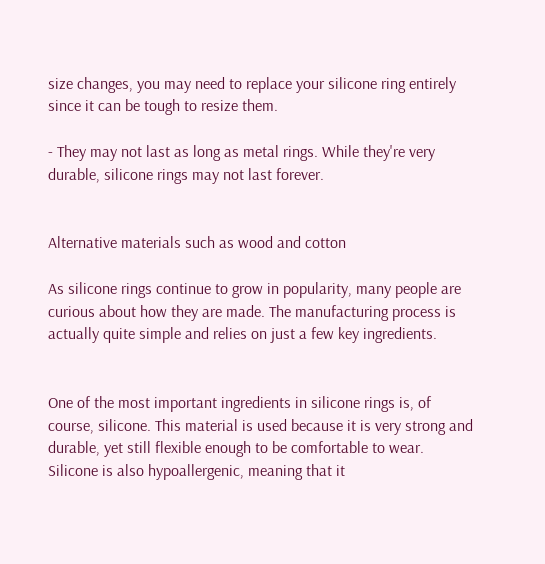size changes, you may need to replace your silicone ring entirely since it can be tough to resize them.

- They may not last as long as metal rings. While they're very durable, silicone rings may not last forever.


Alternative materials such as wood and cotton

As silicone rings continue to grow in popularity, many people are curious about how they are made. The manufacturing process is actually quite simple and relies on just a few key ingredients.


One of the most important ingredients in silicone rings is, of course, silicone. This material is used because it is very strong and durable, yet still flexible enough to be comfortable to wear. Silicone is also hypoallergenic, meaning that it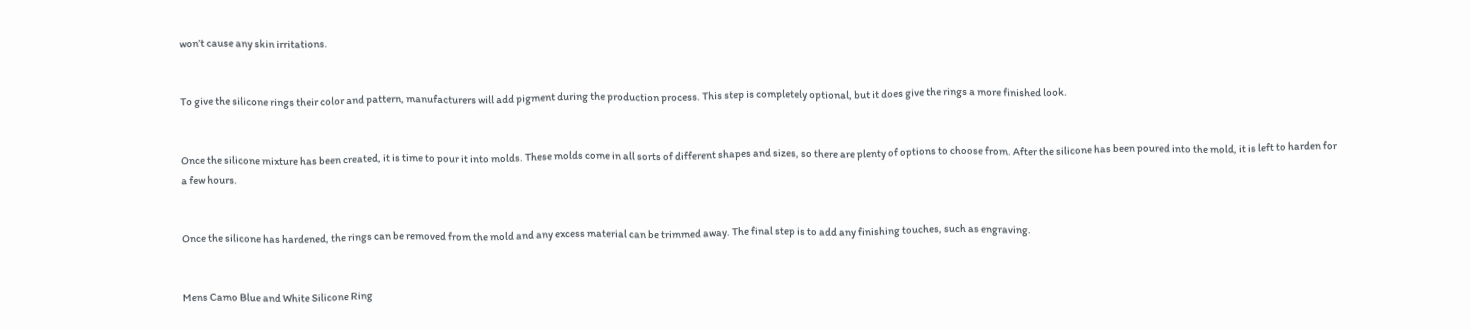won’t cause any skin irritations.


To give the silicone rings their color and pattern, manufacturers will add pigment during the production process. This step is completely optional, but it does give the rings a more finished look.


Once the silicone mixture has been created, it is time to pour it into molds. These molds come in all sorts of different shapes and sizes, so there are plenty of options to choose from. After the silicone has been poured into the mold, it is left to harden for a few hours.


Once the silicone has hardened, the rings can be removed from the mold and any excess material can be trimmed away. The final step is to add any finishing touches, such as engraving.


Mens Camo Blue and White Silicone Ring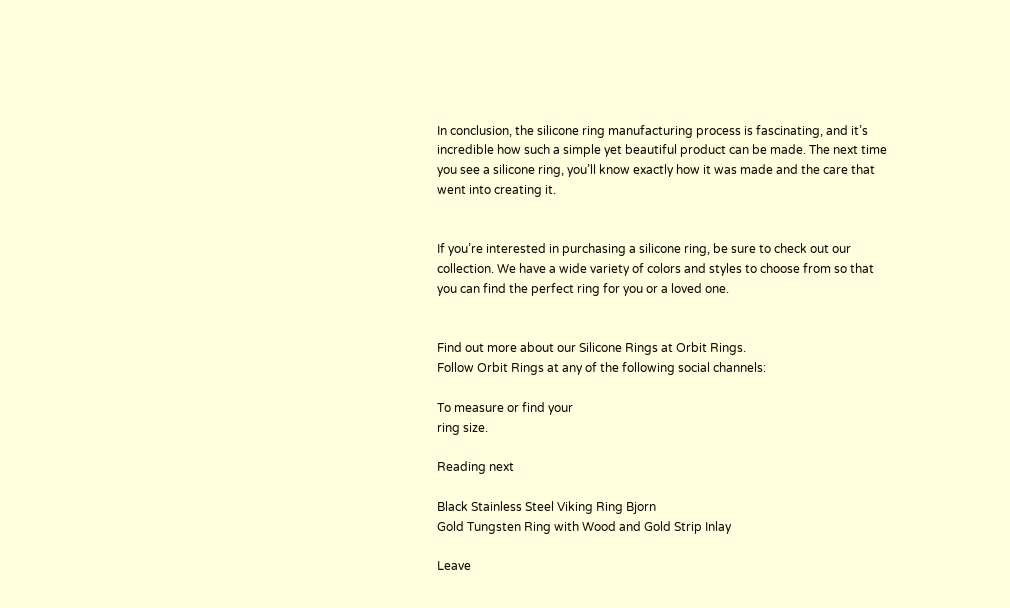In conclusion, the silicone ring manufacturing process is fascinating, and it’s incredible how such a simple yet beautiful product can be made. The next time you see a silicone ring, you’ll know exactly how it was made and the care that went into creating it.


If you’re interested in purchasing a silicone ring, be sure to check out our collection. We have a wide variety of colors and styles to choose from so that you can find the perfect ring for you or a loved one.


Find out more about our Silicone Rings at Orbit Rings.
Follow Orbit Rings at any of the following social channels:

To measure or find your
ring size.

Reading next

Black Stainless Steel Viking Ring Bjorn
Gold Tungsten Ring with Wood and Gold Strip Inlay

Leave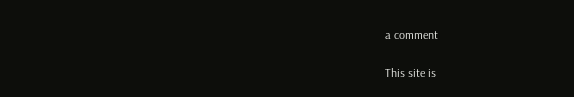a comment

This site is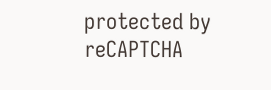protected by reCAPTCHA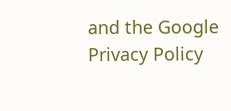and the Google Privacy Policy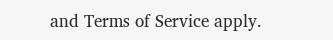and Terms of Service apply.